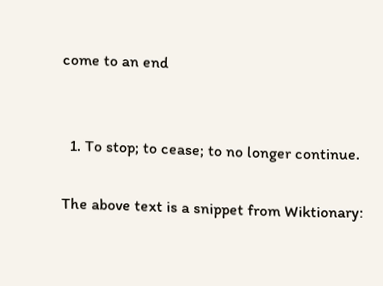come to an end


  1. To stop; to cease; to no longer continue.

The above text is a snippet from Wiktionary: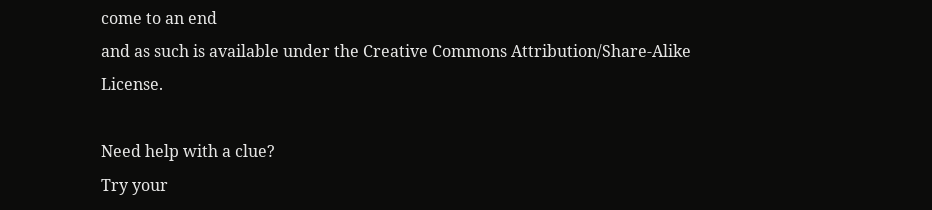come to an end
and as such is available under the Creative Commons Attribution/Share-Alike License.

Need help with a clue?
Try your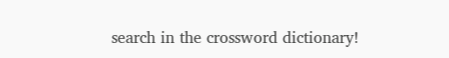search in the crossword dictionary!